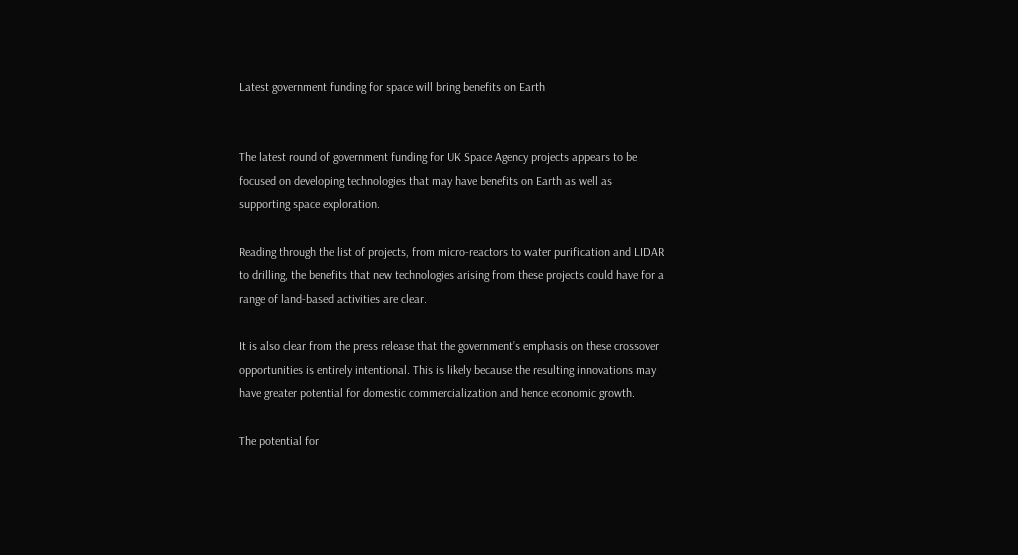Latest government funding for space will bring benefits on Earth


The latest round of government funding for UK Space Agency projects appears to be focused on developing technologies that may have benefits on Earth as well as supporting space exploration.

Reading through the list of projects, from micro-reactors to water purification and LIDAR to drilling, the benefits that new technologies arising from these projects could have for a range of land-based activities are clear.

It is also clear from the press release that the government’s emphasis on these crossover opportunities is entirely intentional. This is likely because the resulting innovations may have greater potential for domestic commercialization and hence economic growth.

The potential for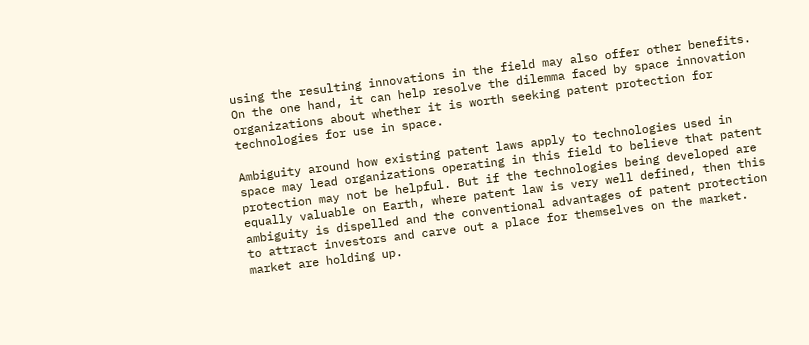using the resulting innovations in the field may also offer other benefits. On the one hand, it can help resolve the dilemma faced by space innovation organizations about whether it is worth seeking patent protection for technologies for use in space.

Ambiguity around how existing patent laws apply to technologies used in space may lead organizations operating in this field to believe that patent protection may not be helpful. But if the technologies being developed are equally valuable on Earth, where patent law is very well defined, then this ambiguity is dispelled and the conventional advantages of patent protection to attract investors and carve out a place for themselves on the market. market are holding up.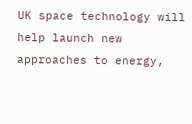UK space technology will help launch new approaches to energy,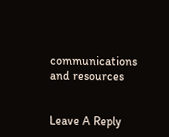communications and resources


Leave A Reply